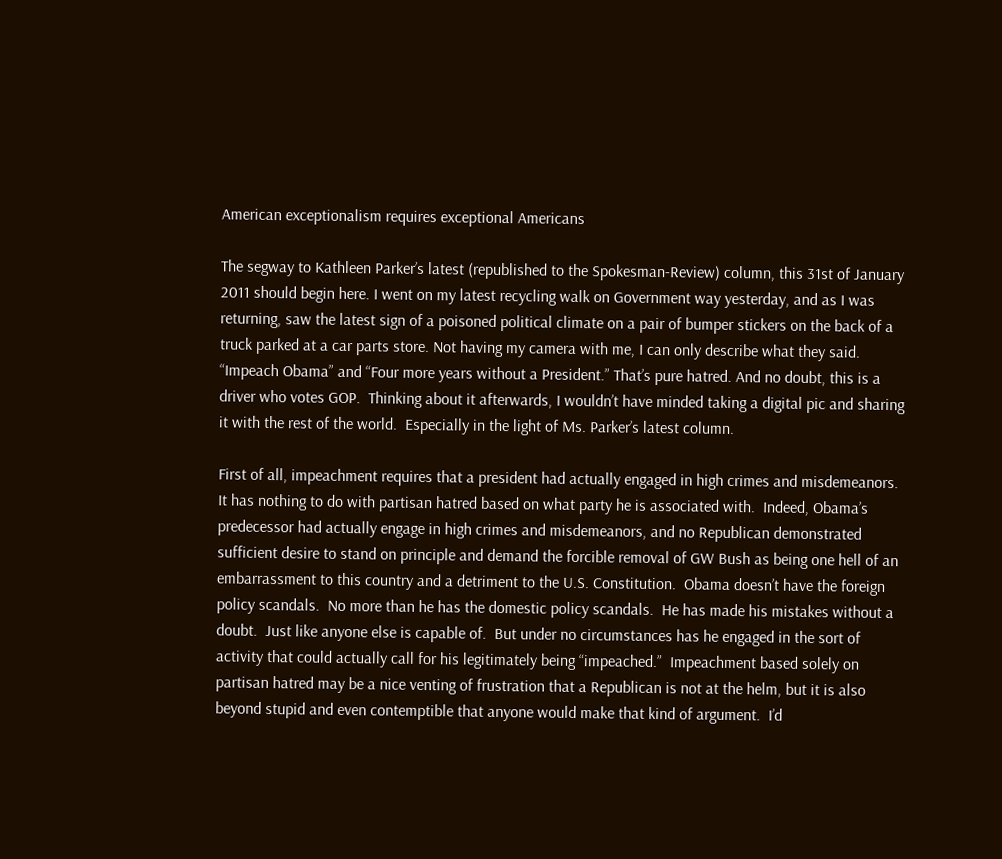American exceptionalism requires exceptional Americans

The segway to Kathleen Parker’s latest (republished to the Spokesman-Review) column, this 31st of January 2011 should begin here. I went on my latest recycling walk on Government way yesterday, and as I was returning, saw the latest sign of a poisoned political climate on a pair of bumper stickers on the back of a truck parked at a car parts store. Not having my camera with me, I can only describe what they said. “Impeach Obama” and “Four more years without a President.” That’s pure hatred. And no doubt, this is a driver who votes GOP.  Thinking about it afterwards, I wouldn’t have minded taking a digital pic and sharing it with the rest of the world.  Especially in the light of Ms. Parker’s latest column.

First of all, impeachment requires that a president had actually engaged in high crimes and misdemeanors.  It has nothing to do with partisan hatred based on what party he is associated with.  Indeed, Obama’s predecessor had actually engage in high crimes and misdemeanors, and no Republican demonstrated sufficient desire to stand on principle and demand the forcible removal of GW Bush as being one hell of an embarrassment to this country and a detriment to the U.S. Constitution.  Obama doesn’t have the foreign policy scandals.  No more than he has the domestic policy scandals.  He has made his mistakes without a doubt.  Just like anyone else is capable of.  But under no circumstances has he engaged in the sort of activity that could actually call for his legitimately being “impeached.”  Impeachment based solely on partisan hatred may be a nice venting of frustration that a Republican is not at the helm, but it is also beyond stupid and even contemptible that anyone would make that kind of argument.  I’d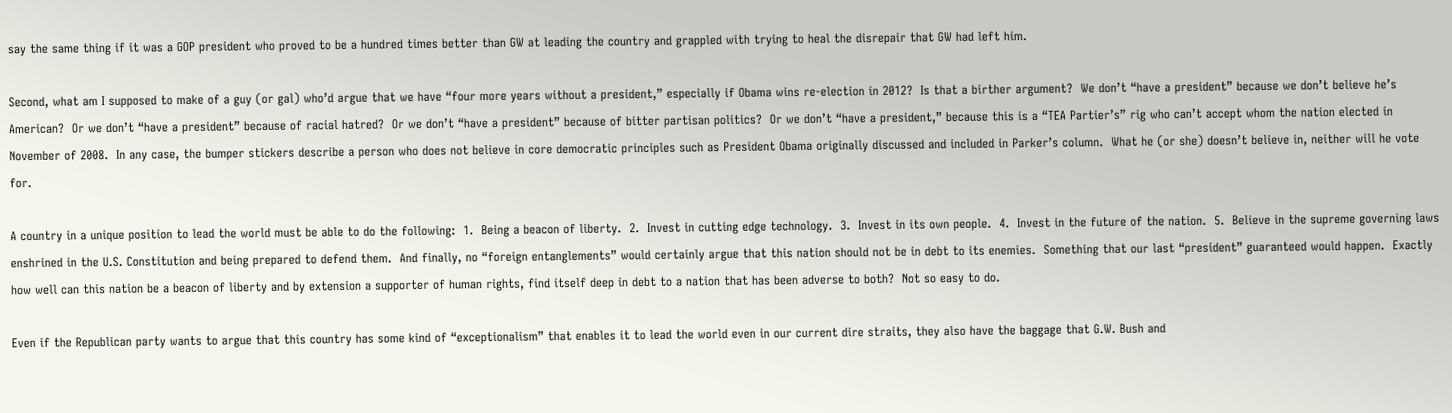say the same thing if it was a GOP president who proved to be a hundred times better than GW at leading the country and grappled with trying to heal the disrepair that GW had left him.

Second, what am I supposed to make of a guy (or gal) who’d argue that we have “four more years without a president,” especially if Obama wins re-election in 2012?  Is that a birther argument?  We don’t “have a president” because we don’t believe he’s American?  Or we don’t “have a president” because of racial hatred?  Or we don’t “have a president” because of bitter partisan politics?  Or we don’t “have a president,” because this is a “TEA Partier’s” rig who can’t accept whom the nation elected in November of 2008.  In any case, the bumper stickers describe a person who does not believe in core democratic principles such as President Obama originally discussed and included in Parker’s column.  What he (or she) doesn’t believe in, neither will he vote for.

A country in a unique position to lead the world must be able to do the following:  1.  Being a beacon of liberty.  2.  Invest in cutting edge technology.  3.  Invest in its own people.  4.  Invest in the future of the nation.  5.  Believe in the supreme governing laws enshrined in the U.S. Constitution and being prepared to defend them.  And finally, no “foreign entanglements” would certainly argue that this nation should not be in debt to its enemies.  Something that our last “president” guaranteed would happen.  Exactly how well can this nation be a beacon of liberty and by extension a supporter of human rights, find itself deep in debt to a nation that has been adverse to both?  Not so easy to do.

Even if the Republican party wants to argue that this country has some kind of “exceptionalism” that enables it to lead the world even in our current dire straits, they also have the baggage that G.W. Bush and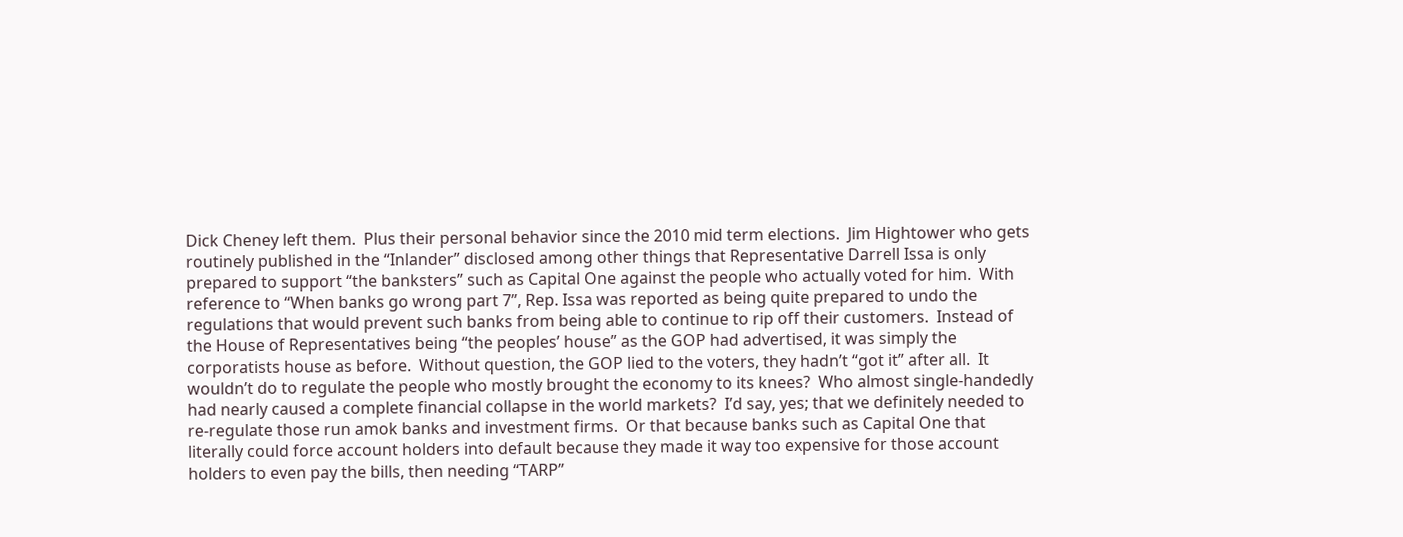Dick Cheney left them.  Plus their personal behavior since the 2010 mid term elections.  Jim Hightower who gets routinely published in the “Inlander” disclosed among other things that Representative Darrell Issa is only prepared to support “the banksters” such as Capital One against the people who actually voted for him.  With reference to “When banks go wrong part 7”, Rep. Issa was reported as being quite prepared to undo the regulations that would prevent such banks from being able to continue to rip off their customers.  Instead of the House of Representatives being “the peoples’ house” as the GOP had advertised, it was simply the corporatists house as before.  Without question, the GOP lied to the voters, they hadn’t “got it” after all.  It wouldn’t do to regulate the people who mostly brought the economy to its knees?  Who almost single-handedly had nearly caused a complete financial collapse in the world markets?  I’d say, yes; that we definitely needed to re-regulate those run amok banks and investment firms.  Or that because banks such as Capital One that literally could force account holders into default because they made it way too expensive for those account holders to even pay the bills, then needing “TARP”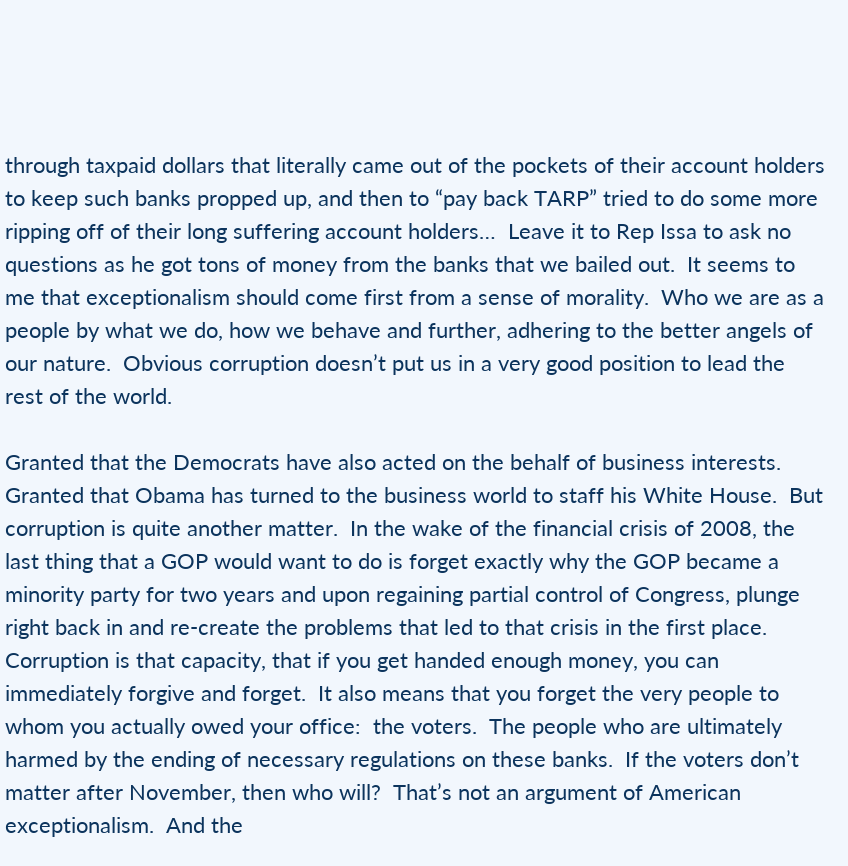through taxpaid dollars that literally came out of the pockets of their account holders to keep such banks propped up, and then to “pay back TARP” tried to do some more ripping off of their long suffering account holders…  Leave it to Rep Issa to ask no questions as he got tons of money from the banks that we bailed out.  It seems to me that exceptionalism should come first from a sense of morality.  Who we are as a people by what we do, how we behave and further, adhering to the better angels of our nature.  Obvious corruption doesn’t put us in a very good position to lead the rest of the world.

Granted that the Democrats have also acted on the behalf of business interests.  Granted that Obama has turned to the business world to staff his White House.  But corruption is quite another matter.  In the wake of the financial crisis of 2008, the last thing that a GOP would want to do is forget exactly why the GOP became a minority party for two years and upon regaining partial control of Congress, plunge right back in and re-create the problems that led to that crisis in the first place.  Corruption is that capacity, that if you get handed enough money, you can immediately forgive and forget.  It also means that you forget the very people to whom you actually owed your office:  the voters.  The people who are ultimately harmed by the ending of necessary regulations on these banks.  If the voters don’t matter after November, then who will?  That’s not an argument of American exceptionalism.  And the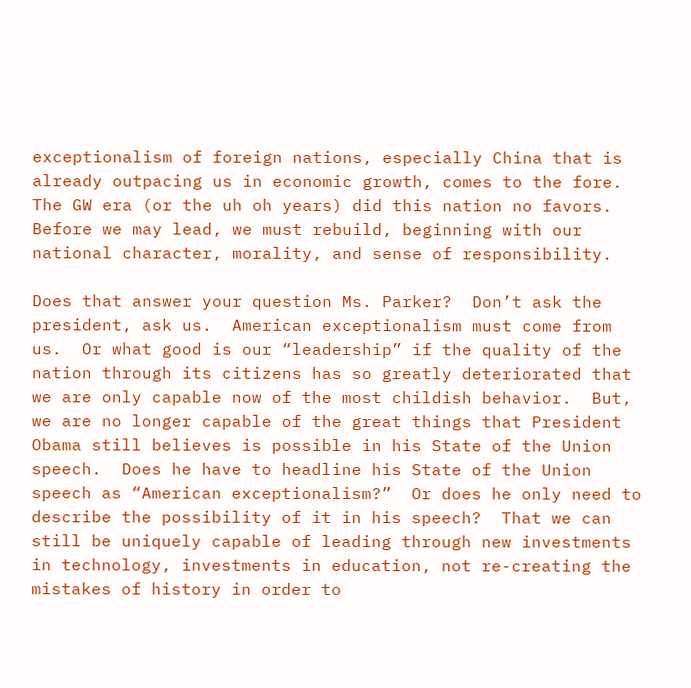exceptionalism of foreign nations, especially China that is already outpacing us in economic growth, comes to the fore.  The GW era (or the uh oh years) did this nation no favors.  Before we may lead, we must rebuild, beginning with our national character, morality, and sense of responsibility.

Does that answer your question Ms. Parker?  Don’t ask the president, ask us.  American exceptionalism must come from us.  Or what good is our “leadership” if the quality of the nation through its citizens has so greatly deteriorated that we are only capable now of the most childish behavior.  But, we are no longer capable of the great things that President Obama still believes is possible in his State of the Union speech.  Does he have to headline his State of the Union speech as “American exceptionalism?”  Or does he only need to describe the possibility of it in his speech?  That we can still be uniquely capable of leading through new investments in technology, investments in education, not re-creating the mistakes of history in order to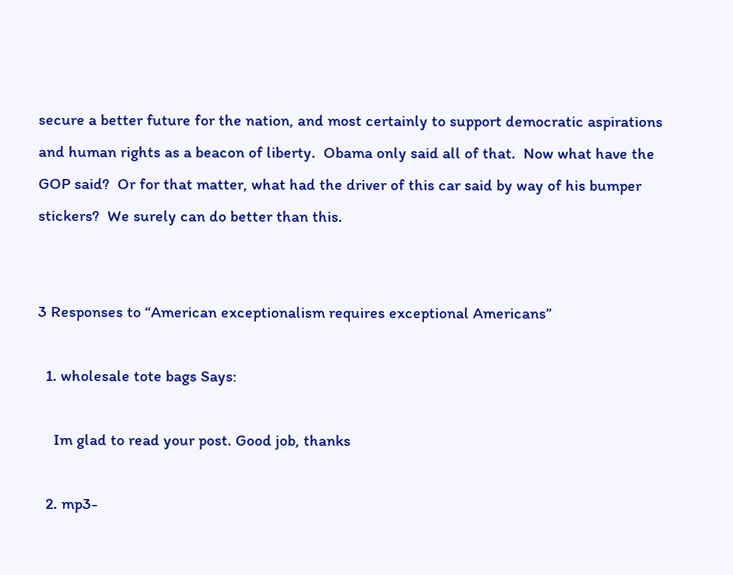secure a better future for the nation, and most certainly to support democratic aspirations and human rights as a beacon of liberty.  Obama only said all of that.  Now what have the GOP said?  Or for that matter, what had the driver of this car said by way of his bumper stickers?  We surely can do better than this.


3 Responses to “American exceptionalism requires exceptional Americans”

  1. wholesale tote bags Says:

    Im glad to read your post. Good job, thanks

  2. mp3-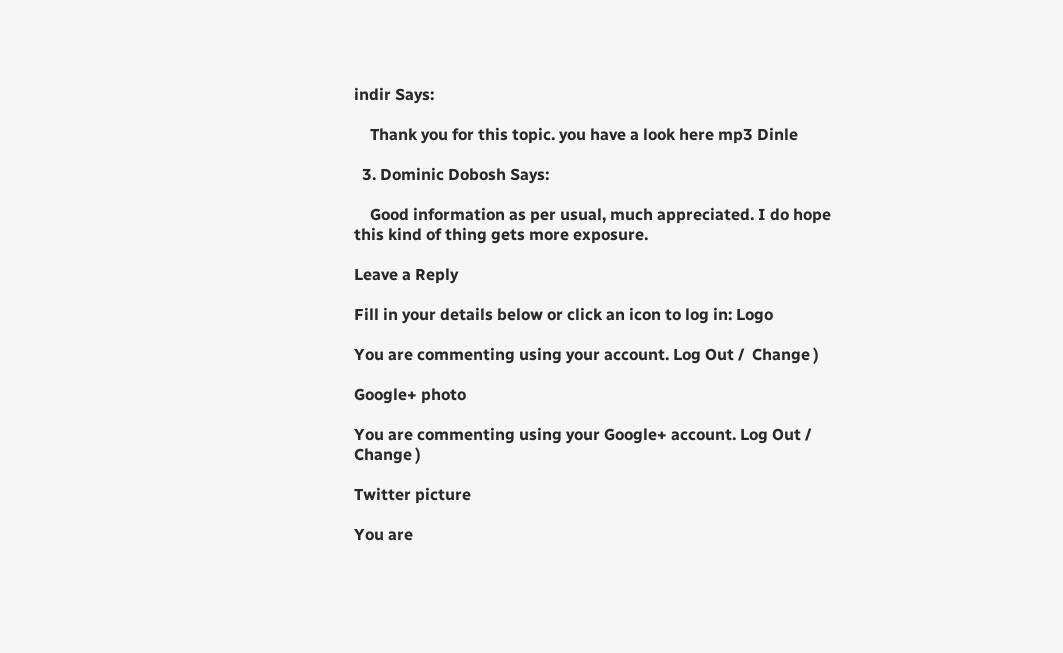indir Says:

    Thank you for this topic. you have a look here mp3 Dinle

  3. Dominic Dobosh Says:

    Good information as per usual, much appreciated. I do hope this kind of thing gets more exposure.

Leave a Reply

Fill in your details below or click an icon to log in: Logo

You are commenting using your account. Log Out /  Change )

Google+ photo

You are commenting using your Google+ account. Log Out /  Change )

Twitter picture

You are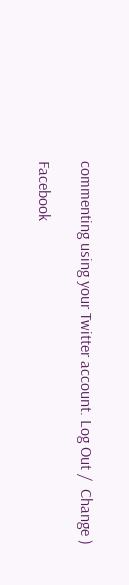commenting using your Twitter account. Log Out /  Change )

Facebook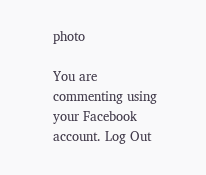photo

You are commenting using your Facebook account. Log Out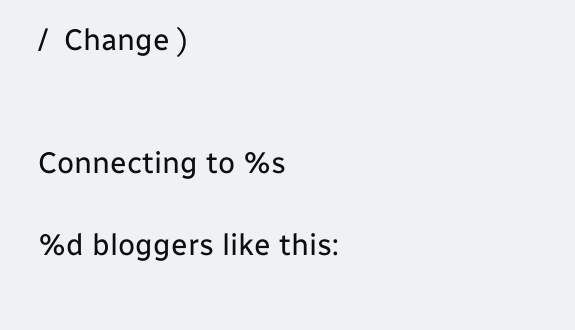/  Change )


Connecting to %s

%d bloggers like this: